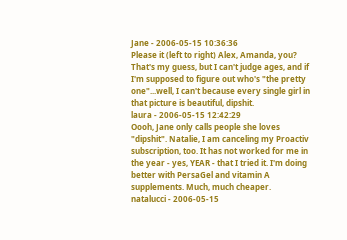Jane - 2006-05-15 10:36:36
Please it (left to right) Alex, Amanda, you? That's my guess, but I can't judge ages, and if I'm supposed to figure out who's "the pretty one"...well, I can't because every single girl in that picture is beautiful, dipshit.
laura - 2006-05-15 12:42:29
Oooh, Jane only calls people she loves "dipshit". Natalie, I am canceling my Proactiv subscription, too. It has not worked for me in the year - yes, YEAR - that I tried it. I'm doing better with PersaGel and vitamin A supplements. Much, much cheaper.
natalucci - 2006-05-15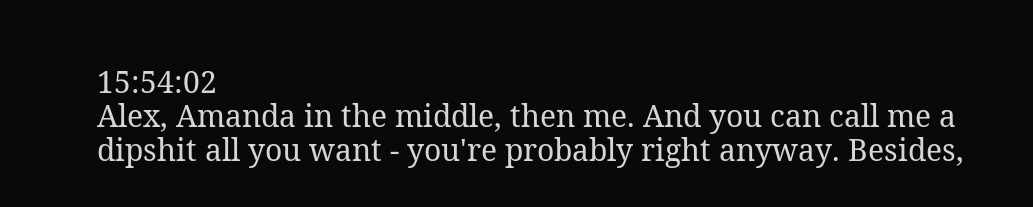15:54:02
Alex, Amanda in the middle, then me. And you can call me a dipshit all you want - you're probably right anyway. Besides,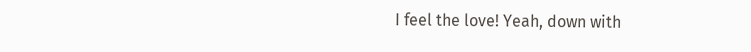I feel the love! Yeah, down with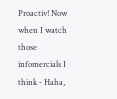Proactiv! Now when I watch those infomercials I think - Haha,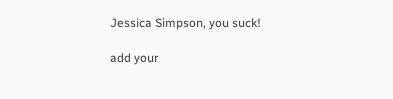Jessica Simpson, you suck!

add your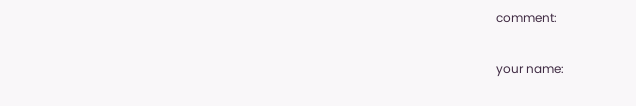comment:

your name: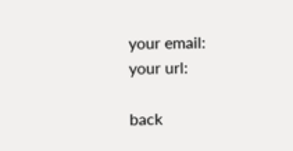your email:
your url:

back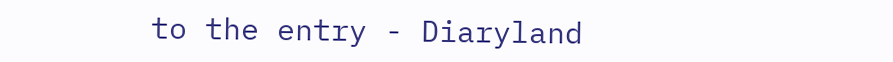to the entry - Diaryland